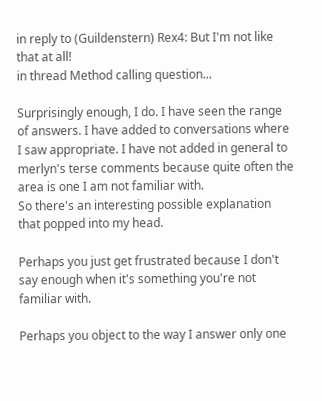in reply to (Guildenstern) Rex4: But I'm not like that at all!
in thread Method calling question...

Surprisingly enough, I do. I have seen the range of answers. I have added to conversations where I saw appropriate. I have not added in general to merlyn's terse comments because quite often the area is one I am not familiar with.
So there's an interesting possible explanation that popped into my head.

Perhaps you just get frustrated because I don't say enough when it's something you're not familiar with.

Perhaps you object to the way I answer only one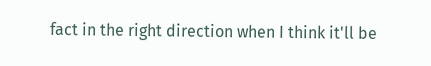fact in the right direction when I think it'll be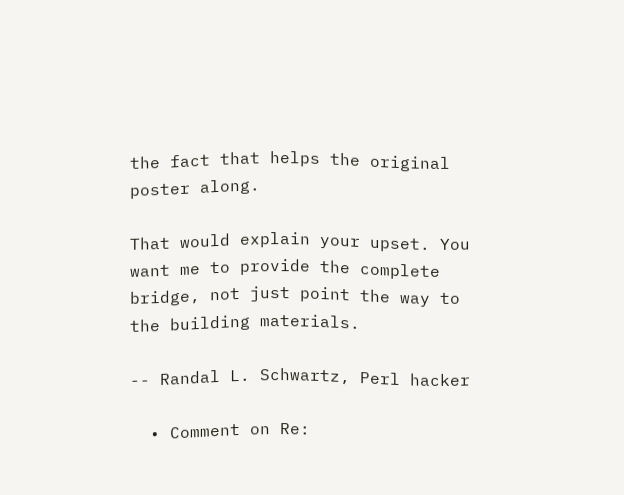the fact that helps the original poster along.

That would explain your upset. You want me to provide the complete bridge, not just point the way to the building materials.

-- Randal L. Schwartz, Perl hacker

  • Comment on Re: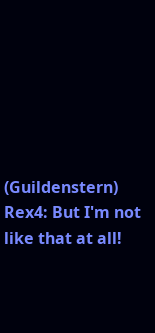(Guildenstern) Rex4: But I'm not like that at all!